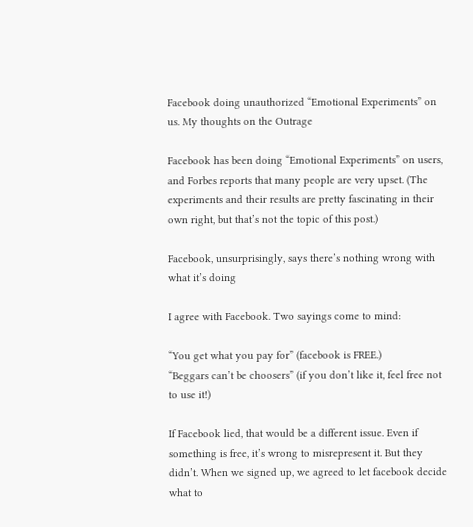Facebook doing unauthorized “Emotional Experiments” on us. My thoughts on the Outrage

Facebook has been doing “Emotional Experiments” on users, and Forbes reports that many people are very upset. (The experiments and their results are pretty fascinating in their own right, but that’s not the topic of this post.)

Facebook, unsurprisingly, says there’s nothing wrong with what it’s doing

I agree with Facebook. Two sayings come to mind:

“You get what you pay for” (facebook is FREE.)
“Beggars can’t be choosers” (if you don’t like it, feel free not to use it!)

If Facebook lied, that would be a different issue. Even if something is free, it’s wrong to misrepresent it. But they didn’t. When we signed up, we agreed to let facebook decide what to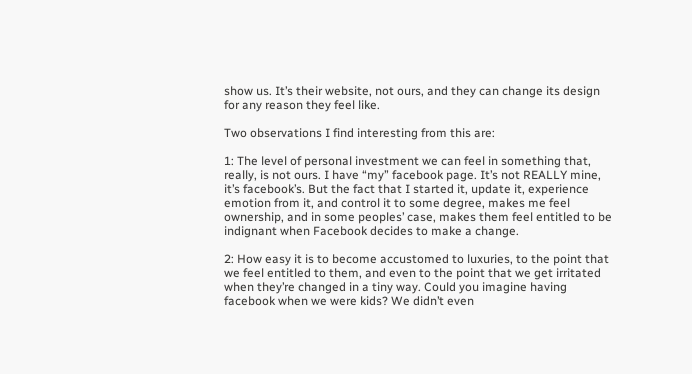show us. It’s their website, not ours, and they can change its design for any reason they feel like.

Two observations I find interesting from this are:

1: The level of personal investment we can feel in something that, really, is not ours. I have “my” facebook page. It’s not REALLY mine, it’s facebook’s. But the fact that I started it, update it, experience emotion from it, and control it to some degree, makes me feel ownership, and in some peoples’ case, makes them feel entitled to be indignant when Facebook decides to make a change.

2: How easy it is to become accustomed to luxuries, to the point that we feel entitled to them, and even to the point that we get irritated when they’re changed in a tiny way. Could you imagine having facebook when we were kids? We didn’t even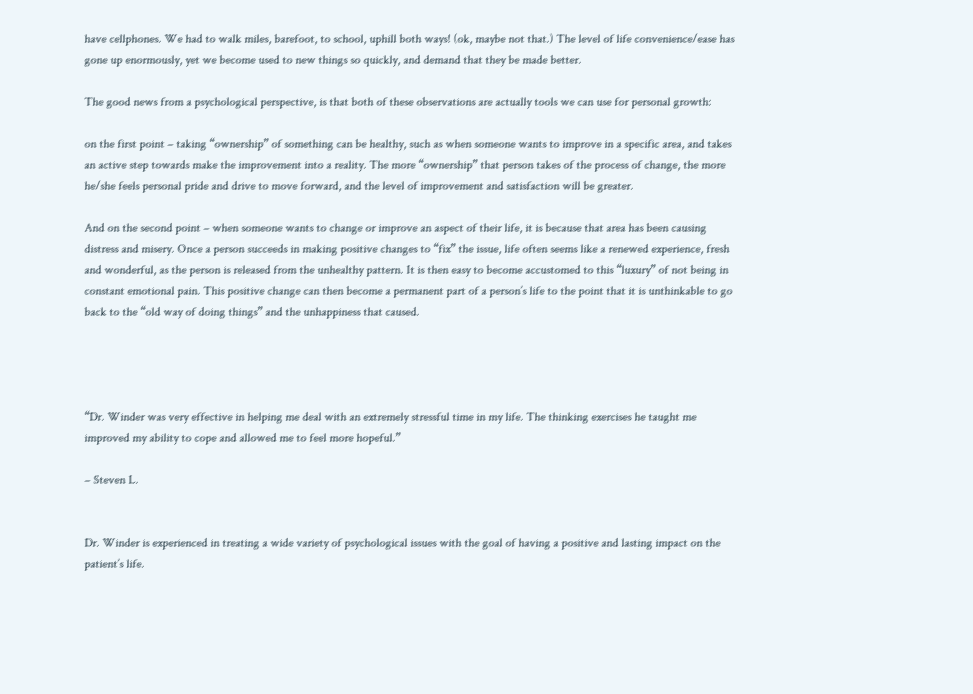have cellphones. We had to walk miles, barefoot, to school, uphill both ways! (ok, maybe not that.) The level of life convenience/ease has gone up enormously, yet we become used to new things so quickly, and demand that they be made better.

The good news from a psychological perspective, is that both of these observations are actually tools we can use for personal growth:

on the first point – taking “ownership” of something can be healthy, such as when someone wants to improve in a specific area, and takes an active step towards make the improvement into a reality. The more “ownership” that person takes of the process of change, the more he/she feels personal pride and drive to move forward, and the level of improvement and satisfaction will be greater.

And on the second point – when someone wants to change or improve an aspect of their life, it is because that area has been causing distress and misery. Once a person succeeds in making positive changes to “fix” the issue, life often seems like a renewed experience, fresh and wonderful, as the person is released from the unhealthy pattern. It is then easy to become accustomed to this “luxury” of not being in constant emotional pain. This positive change can then become a permanent part of a person’s life to the point that it is unthinkable to go back to the “old way of doing things” and the unhappiness that caused.




“Dr. Winder was very effective in helping me deal with an extremely stressful time in my life. The thinking exercises he taught me improved my ability to cope and allowed me to feel more hopeful.”

– Steven L.


Dr. Winder is experienced in treating a wide variety of psychological issues with the goal of having a positive and lasting impact on the patient’s life.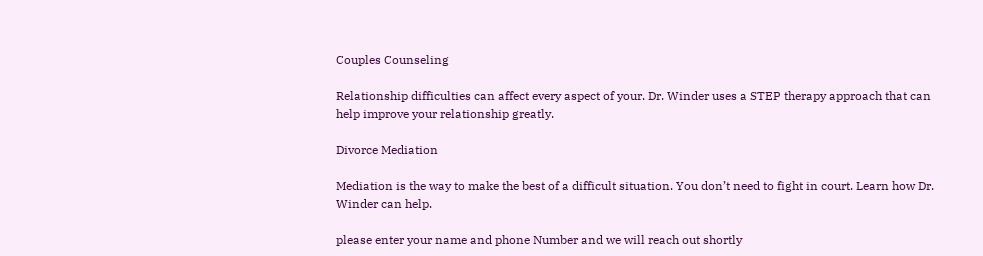Couples Counseling

Relationship difficulties can affect every aspect of your. Dr. Winder uses a STEP therapy approach that can help improve your relationship greatly.

Divorce Mediation

Mediation is the way to make the best of a difficult situation. You don’t need to fight in court. Learn how Dr. Winder can help.

please enter your name and phone Number and we will reach out shortly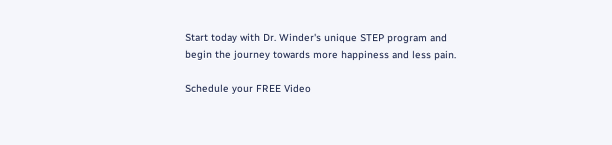Start today with Dr. Winder's unique STEP program and begin the journey towards more happiness and less pain.

Schedule your FREE Video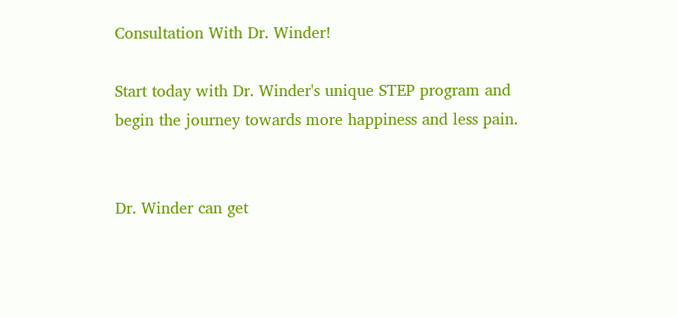Consultation With Dr. Winder!

Start today with Dr. Winder's unique STEP program and begin the journey towards more happiness and less pain.


Dr. Winder can get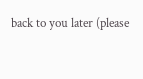back to you later (please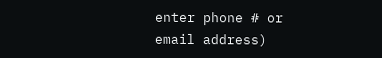enter phone # or email address)